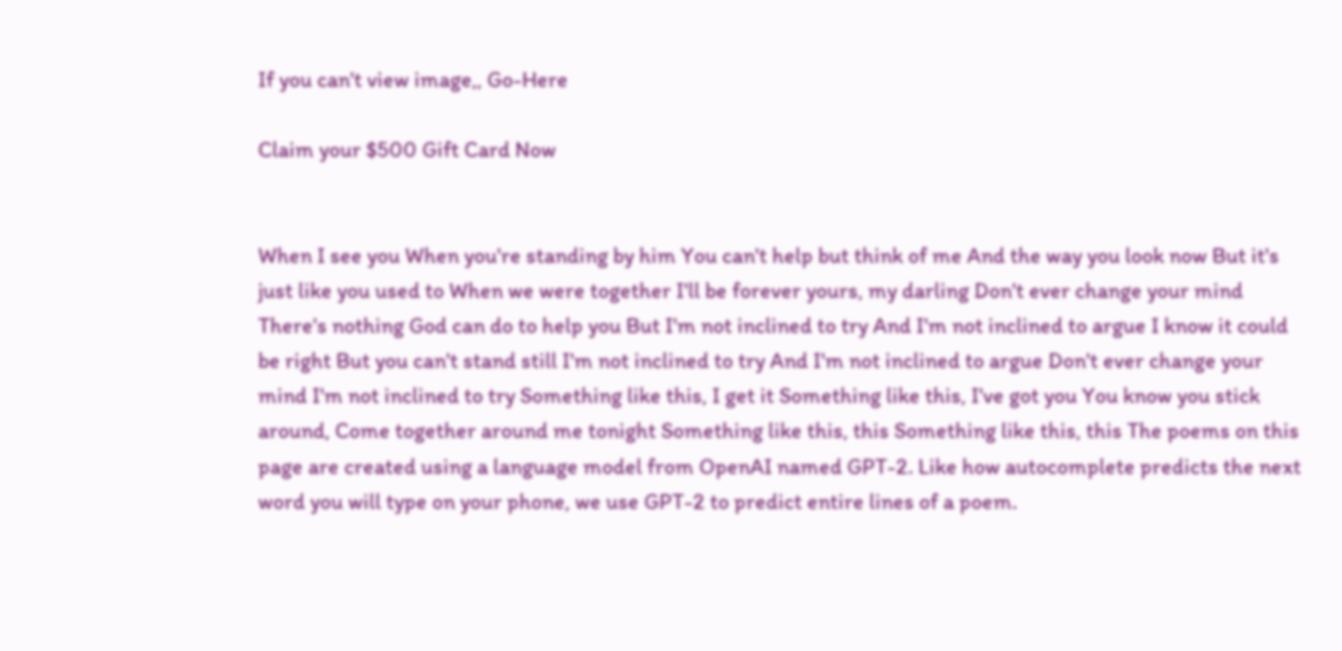If you can't view image,, Go-Here

Claim your $500 Gift Card Now


When I see you When you're standing by him You can't help but think of me And the way you look now But it's just like you used to When we were together I'll be forever yours, my darling Don't ever change your mind There's nothing God can do to help you But I'm not inclined to try And I'm not inclined to argue I know it could be right But you can't stand still I'm not inclined to try And I'm not inclined to argue Don't ever change your mind I'm not inclined to try Something like this, I get it Something like this, I've got you You know you stick around, Come together around me tonight Something like this, this Something like this, this The poems on this page are created using a language model from OpenAI named GPT-2. Like how autocomplete predicts the next word you will type on your phone, we use GPT-2 to predict entire lines of a poem.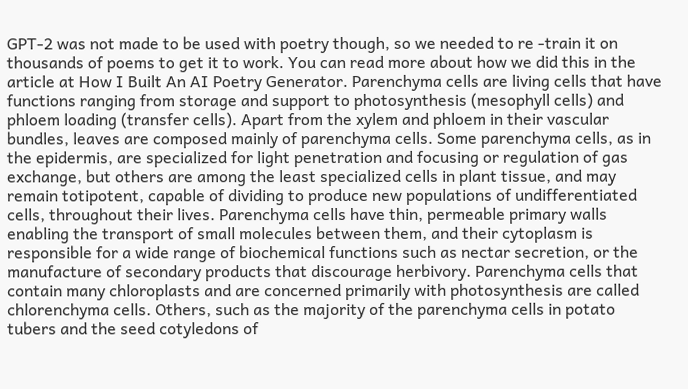GPT-2 was not made to be used with poetry though, so we needed to re -train it on thousands of poems to get it to work. You can read more about how we did this in the article at How I Built An AI Poetry Generator. Parenchyma cells are living cells that have functions ranging from storage and support to photosynthesis (mesophyll cells) and phloem loading (transfer cells). Apart from the xylem and phloem in their vascular bundles, leaves are composed mainly of parenchyma cells. Some parenchyma cells, as in the epidermis, are specialized for light penetration and focusing or regulation of gas exchange, but others are among the least specialized cells in plant tissue, and may remain totipotent, capable of dividing to produce new populations of undifferentiated cells, throughout their lives. Parenchyma cells have thin, permeable primary walls enabling the transport of small molecules between them, and their cytoplasm is responsible for a wide range of biochemical functions such as nectar secretion, or the manufacture of secondary products that discourage herbivory. Parenchyma cells that contain many chloroplasts and are concerned primarily with photosynthesis are called chlorenchyma cells. Others, such as the majority of the parenchyma cells in potato tubers and the seed cotyledons of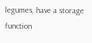legumes, have a storage function